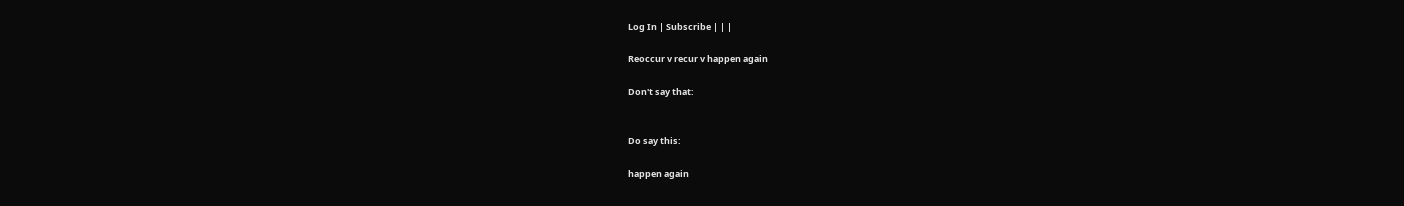Log In | Subscribe | | |

Reoccur v recur v happen again

Don't say that:


Do say this:

happen again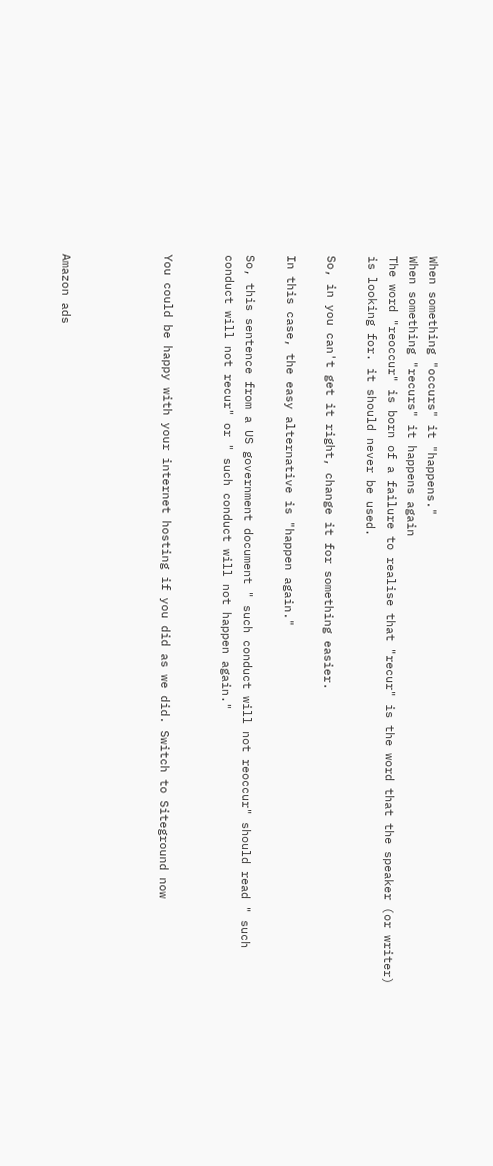When something "occurs" it "happens."
When something "recurs" it happens again
The word "reoccur" is born of a failure to realise that "recur" is the word that the speaker (or writer) is looking for. it should never be used.

So, in you can't get it right, change it for something easier.

In this case, the easy alternative is "happen again."

So, this sentence from a US government document " such conduct will not reoccur" should read " such conduct will not recur" or " such conduct will not happen again."


You could be happy with your internet hosting if you did as we did. Switch to Siteground now




Amazon ads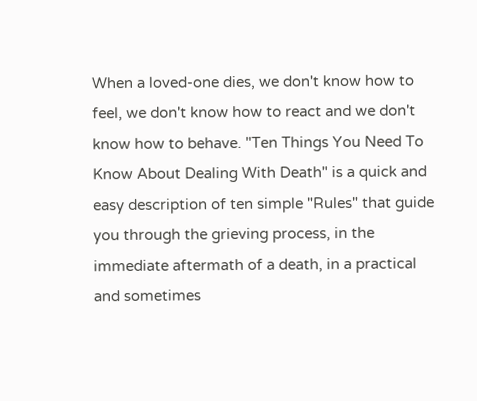When a loved-one dies, we don't know how to feel, we don't know how to react and we don't know how to behave. "Ten Things You Need To Know About Dealing With Death" is a quick and easy description of ten simple "Rules" that guide you through the grieving process, in the immediate aftermath of a death, in a practical and sometimes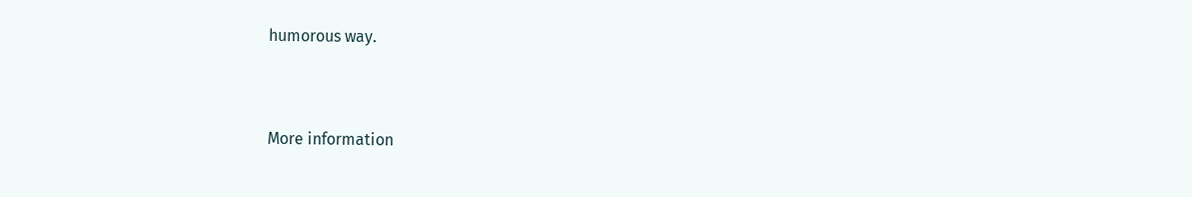humorous way.


More information